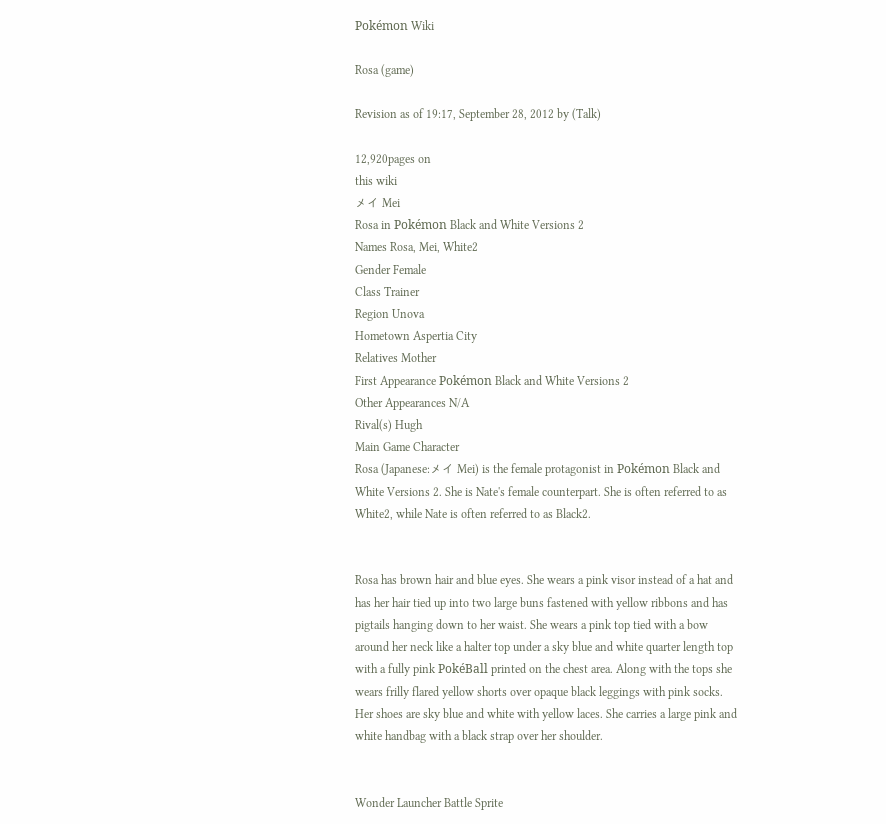Pokémon Wiki

Rosa (game)

Revision as of 19:17, September 28, 2012 by (Talk)

12,920pages on
this wiki
メイ Mei
Rosa in Pokémon Black and White Versions 2
Names Rosa, Mei, White2
Gender Female
Class Trainer
Region Unova
Hometown Aspertia City
Relatives Mother
First Appearance Pokémon Black and White Versions 2
Other Appearances N/A
Rival(s) Hugh
Main Game Character
Rosa (Japanese:メイ Mei) is the female protagonist in Pokémon Black and White Versions 2. She is Nate's female counterpart. She is often referred to as White2, while Nate is often referred to as Black2.


Rosa has brown hair and blue eyes. She wears a pink visor instead of a hat and has her hair tied up into two large buns fastened with yellow ribbons and has pigtails hanging down to her waist. She wears a pink top tied with a bow around her neck like a halter top under a sky blue and white quarter length top with a fully pink PokéBall printed on the chest area. Along with the tops she wears frilly flared yellow shorts over opaque black leggings with pink socks. Her shoes are sky blue and white with yellow laces. She carries a large pink and white handbag with a black strap over her shoulder.


Wonder Launcher Battle Sprite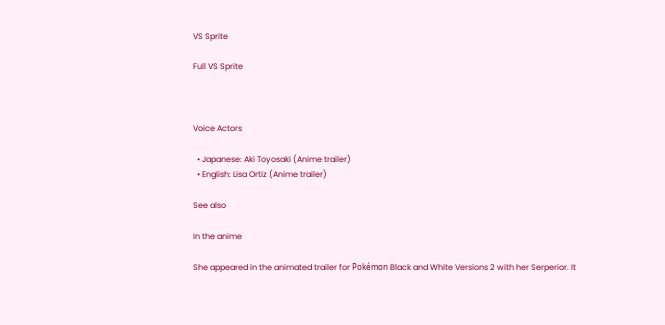VS Sprite

Full VS Sprite



Voice Actors

  • Japanese: Aki Toyosaki (Anime trailer)
  • English: Lisa Ortiz (Anime trailer)

See also

In the anime

She appeared in the animated trailer for Pokémon Black and White Versions 2 with her Serperior. It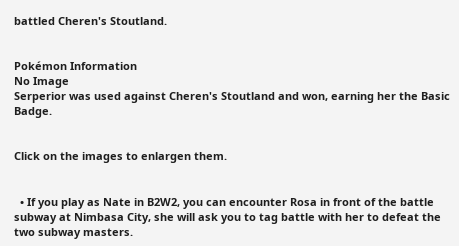battled Cheren's Stoutland.


Pokémon Information
No Image
Serperior was used against Cheren's Stoutland and won, earning her the Basic Badge.


Click on the images to enlargen them.


  • If you play as Nate in B2W2, you can encounter Rosa in front of the battle subway at Nimbasa City, she will ask you to tag battle with her to defeat the two subway masters.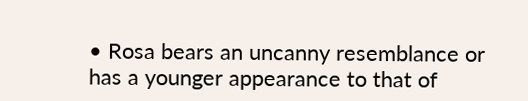• Rosa bears an uncanny resemblance or has a younger appearance to that of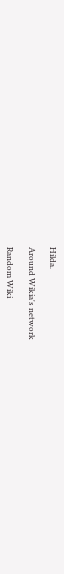Hilda.

Around Wikia's network

Random Wiki